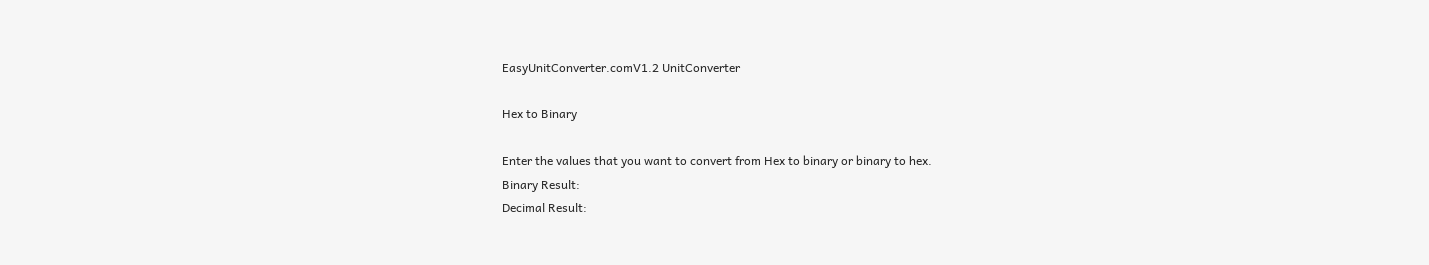EasyUnitConverter.comV1.2 UnitConverter

Hex to Binary

Enter the values that you want to convert from Hex to binary or binary to hex.
Binary Result:
Decimal Result: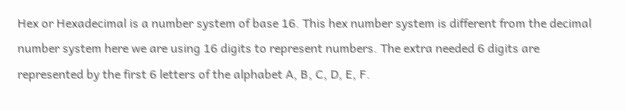Hex or Hexadecimal is a number system of base 16. This hex number system is different from the decimal number system here we are using 16 digits to represent numbers. The extra needed 6 digits are represented by the first 6 letters of the alphabet A, B, C, D, E, F.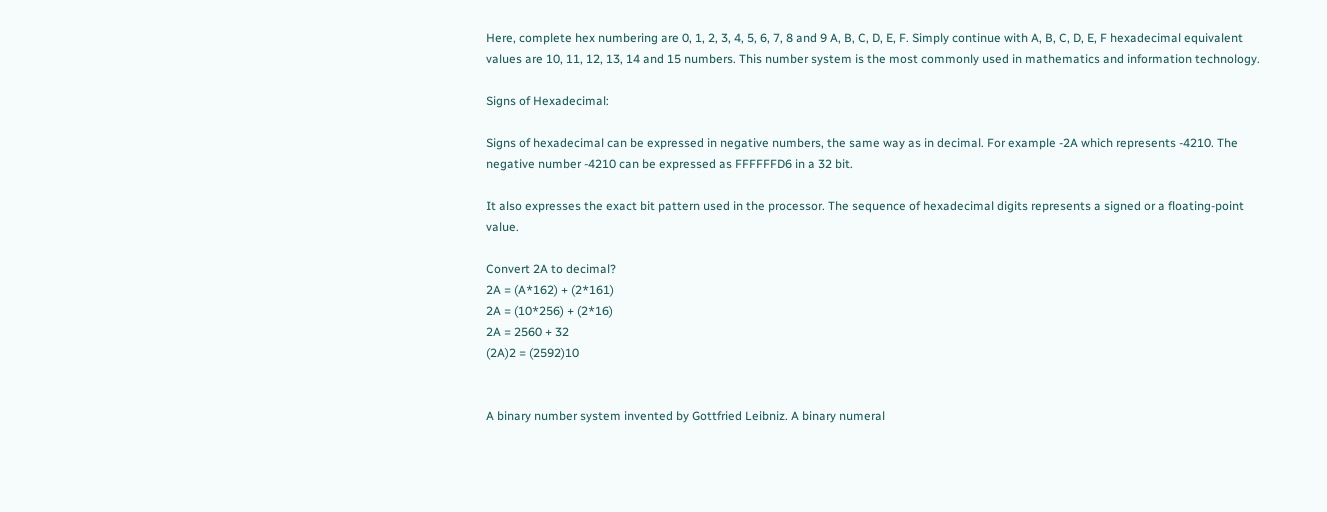Here, complete hex numbering are 0, 1, 2, 3, 4, 5, 6, 7, 8 and 9 A, B, C, D, E, F. Simply continue with A, B, C, D, E, F hexadecimal equivalent values are 10, 11, 12, 13, 14 and 15 numbers. This number system is the most commonly used in mathematics and information technology.

Signs of Hexadecimal:

Signs of hexadecimal can be expressed in negative numbers, the same way as in decimal. For example -2A which represents -4210. The negative number -4210 can be expressed as FFFFFFD6 in a 32 bit.

It also expresses the exact bit pattern used in the processor. The sequence of hexadecimal digits represents a signed or a floating-point value.

Convert 2A to decimal?
2A = (A*162) + (2*161)
2A = (10*256) + (2*16)
2A = 2560 + 32
(2A)2 = (2592)10


A binary number system invented by Gottfried Leibniz. A binary numeral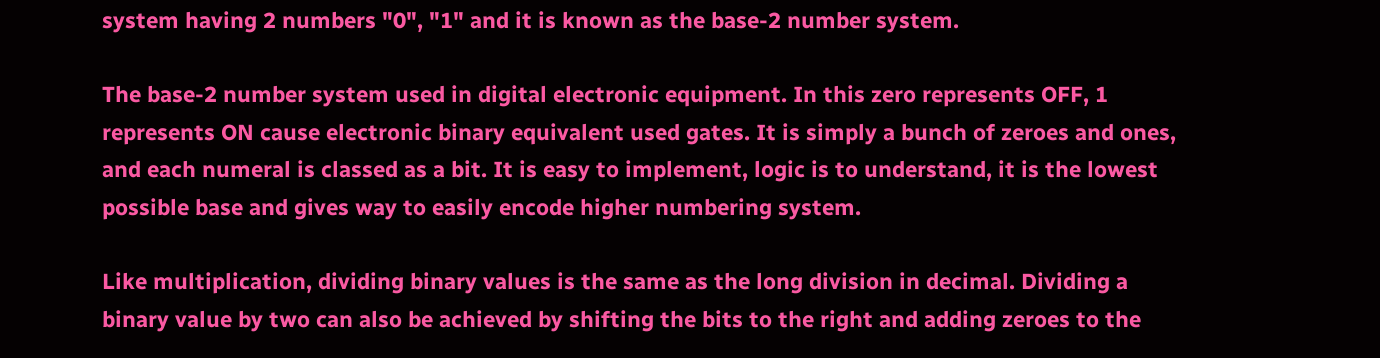system having 2 numbers "0", "1" and it is known as the base-2 number system.

The base-2 number system used in digital electronic equipment. In this zero represents OFF, 1 represents ON cause electronic binary equivalent used gates. It is simply a bunch of zeroes and ones, and each numeral is classed as a bit. It is easy to implement, logic is to understand, it is the lowest possible base and gives way to easily encode higher numbering system.

Like multiplication, dividing binary values is the same as the long division in decimal. Dividing a binary value by two can also be achieved by shifting the bits to the right and adding zeroes to the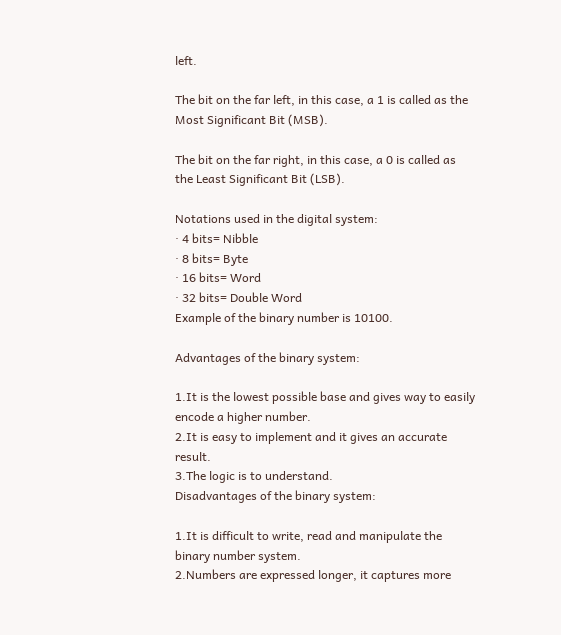left.

The bit on the far left, in this case, a 1 is called as the Most Significant Bit (MSB).

The bit on the far right, in this case, a 0 is called as the Least Significant Bit (LSB).

Notations used in the digital system:
· 4 bits= Nibble
· 8 bits= Byte
· 16 bits= Word
· 32 bits= Double Word
Example of the binary number is 10100.

Advantages of the binary system:

1.It is the lowest possible base and gives way to easily encode a higher number.
2.It is easy to implement and it gives an accurate result.
3.The logic is to understand.
Disadvantages of the binary system:

1.It is difficult to write, read and manipulate the binary number system.
2.Numbers are expressed longer, it captures more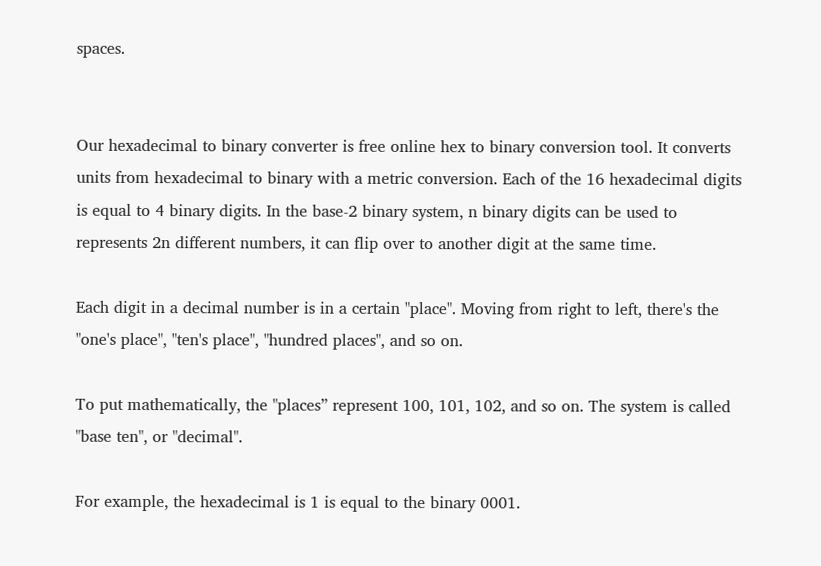spaces.


Our hexadecimal to binary converter is free online hex to binary conversion tool. It converts units from hexadecimal to binary with a metric conversion. Each of the 16 hexadecimal digits is equal to 4 binary digits. In the base-2 binary system, n binary digits can be used to represents 2n different numbers, it can flip over to another digit at the same time.

Each digit in a decimal number is in a certain "place". Moving from right to left, there's the "one's place", "ten's place", "hundred places", and so on.

To put mathematically, the "places” represent 100, 101, 102, and so on. The system is called "base ten", or "decimal".

For example, the hexadecimal is 1 is equal to the binary 0001.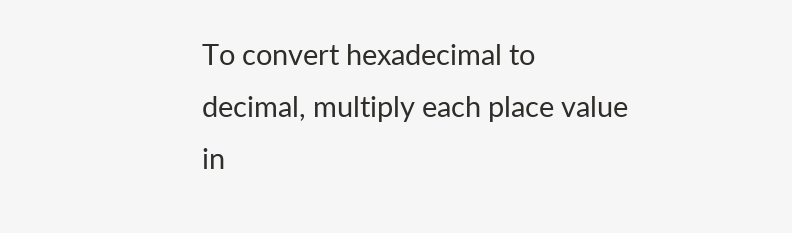To convert hexadecimal to decimal, multiply each place value in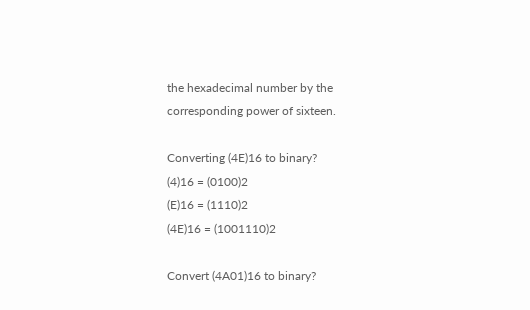the hexadecimal number by the corresponding power of sixteen.

Converting (4E)16 to binary?
(4)16 = (0100)2
(E)16 = (1110)2
(4E)16 = (1001110)2

Convert (4A01)16 to binary?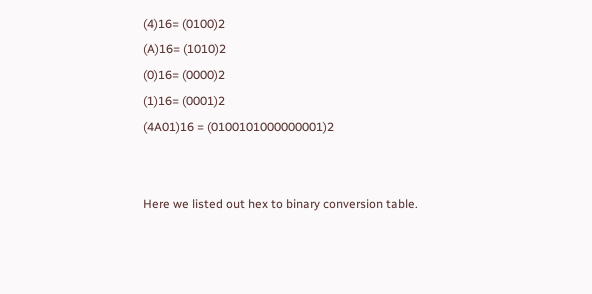(4)16= (0100)2
(A)16= (1010)2
(0)16= (0000)2
(1)16= (0001)2
(4A01)16 = (0100101000000001)2


Here we listed out hex to binary conversion table.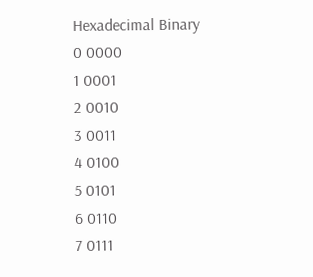Hexadecimal Binary
0 0000
1 0001
2 0010
3 0011
4 0100
5 0101
6 0110
7 0111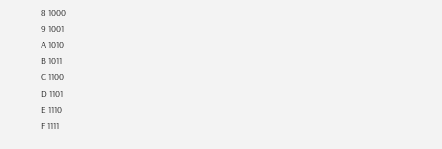8 1000
9 1001
A 1010
B 1011
C 1100
D 1101
E 1110
F 1111